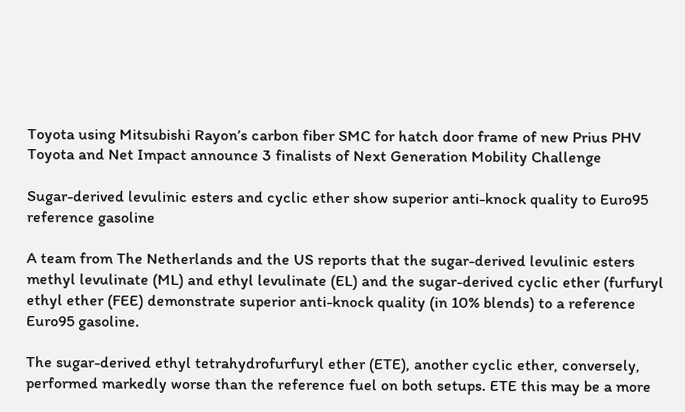Toyota using Mitsubishi Rayon’s carbon fiber SMC for hatch door frame of new Prius PHV
Toyota and Net Impact announce 3 finalists of Next Generation Mobility Challenge

Sugar-derived levulinic esters and cyclic ether show superior anti-knock quality to Euro95 reference gasoline

A team from The Netherlands and the US reports that the sugar-derived levulinic esters methyl levulinate (ML) and ethyl levulinate (EL) and the sugar-derived cyclic ether (furfuryl ethyl ether (FEE) demonstrate superior anti-knock quality (in 10% blends) to a reference Euro95 gasoline.

The sugar-derived ethyl tetrahydrofurfuryl ether (ETE), another cyclic ether, conversely, performed markedly worse than the reference fuel on both setups. ETE this may be a more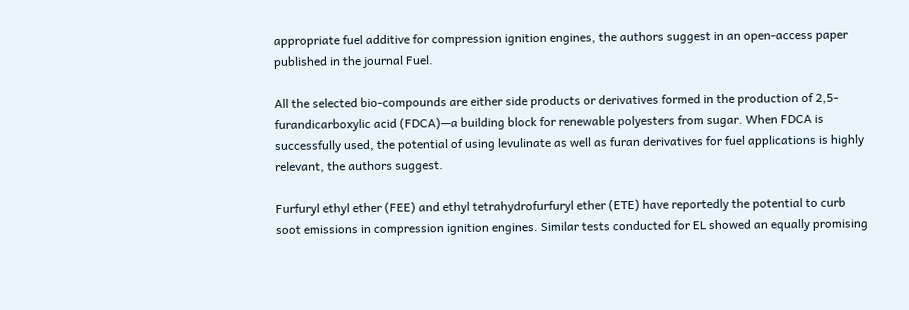appropriate fuel additive for compression ignition engines, the authors suggest in an open-access paper published in the journal Fuel.

All the selected bio-compounds are either side products or derivatives formed in the production of 2,5-furandicarboxylic acid (FDCA)—a building block for renewable polyesters from sugar. When FDCA is successfully used, the potential of using levulinate as well as furan derivatives for fuel applications is highly relevant, the authors suggest.

Furfuryl ethyl ether (FEE) and ethyl tetrahydrofurfuryl ether (ETE) have reportedly the potential to curb soot emissions in compression ignition engines. Similar tests conducted for EL showed an equally promising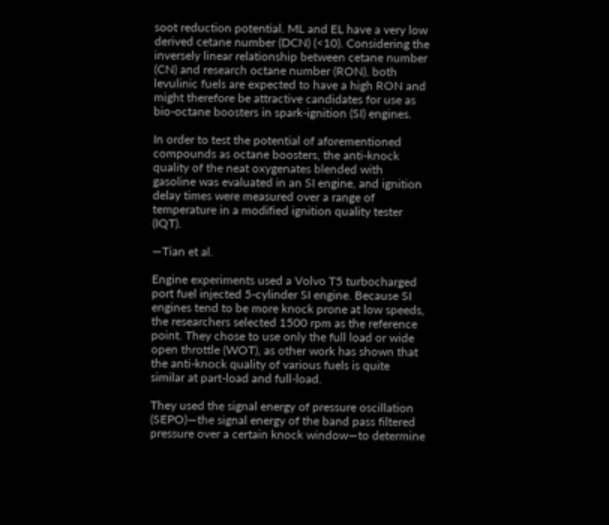soot reduction potential. ML and EL have a very low derived cetane number (DCN) (<10). Considering the inversely linear relationship between cetane number (CN) and research octane number (RON), both levulinic fuels are expected to have a high RON and might therefore be attractive candidates for use as bio-octane boosters in spark-ignition (SI) engines.

In order to test the potential of aforementioned compounds as octane boosters, the anti-knock quality of the neat oxygenates blended with gasoline was evaluated in an SI engine, and ignition delay times were measured over a range of temperature in a modified ignition quality tester (IQT).

—Tian et al.

Engine experiments used a Volvo T5 turbocharged port fuel injected 5-cylinder SI engine. Because SI engines tend to be more knock prone at low speeds, the researchers selected 1500 rpm as the reference point. They chose to use only the full load or wide open throttle (WOT), as other work has shown that the anti-knock quality of various fuels is quite similar at part-load and full-load.

They used the signal energy of pressure oscillation (SEPO)—the signal energy of the band pass filtered pressure over a certain knock window—to determine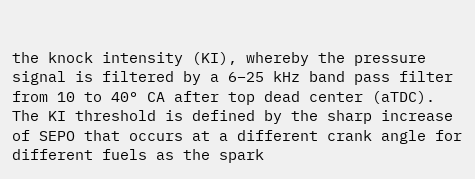the knock intensity (KI), whereby the pressure signal is filtered by a 6–25 kHz band pass filter from 10 to 40° CA after top dead center (aTDC). The KI threshold is defined by the sharp increase of SEPO that occurs at a different crank angle for different fuels as the spark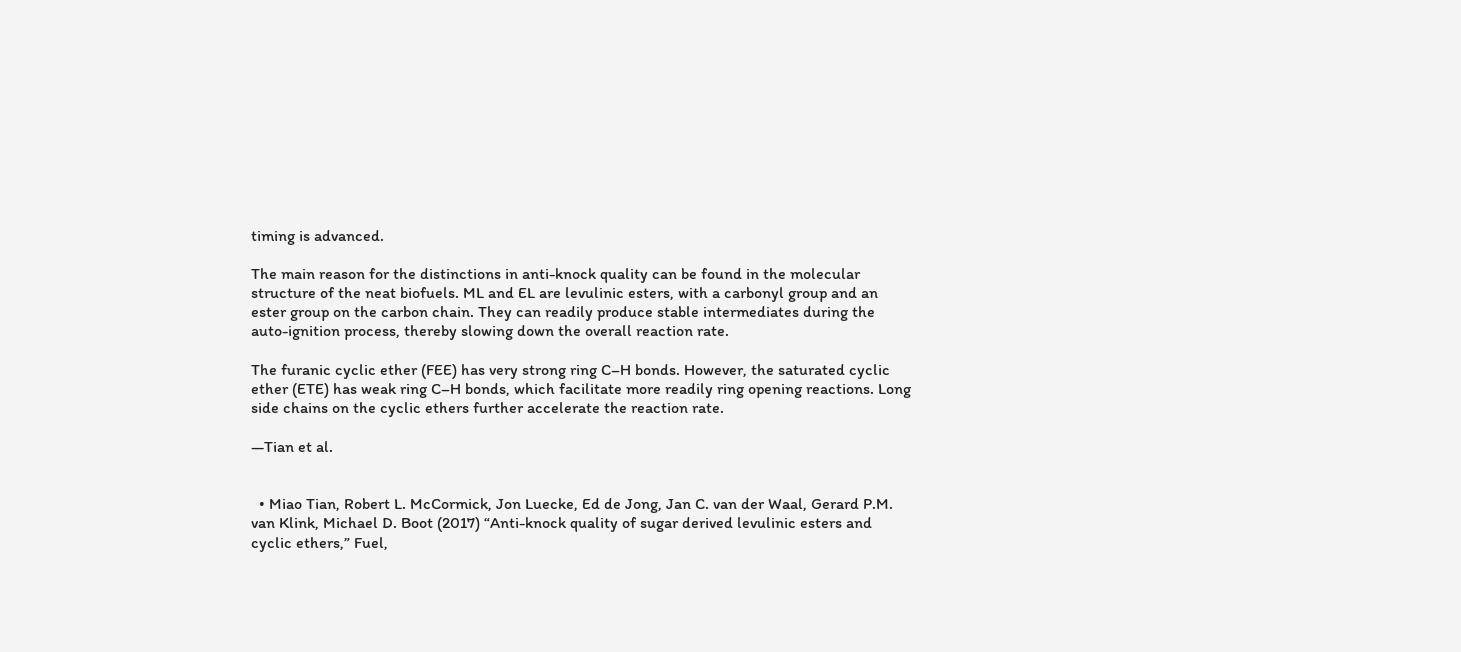timing is advanced.

The main reason for the distinctions in anti-knock quality can be found in the molecular structure of the neat biofuels. ML and EL are levulinic esters, with a carbonyl group and an ester group on the carbon chain. They can readily produce stable intermediates during the auto-ignition process, thereby slowing down the overall reaction rate.

The furanic cyclic ether (FEE) has very strong ring C–H bonds. However, the saturated cyclic ether (ETE) has weak ring C–H bonds, which facilitate more readily ring opening reactions. Long side chains on the cyclic ethers further accelerate the reaction rate.

—Tian et al.


  • Miao Tian, Robert L. McCormick, Jon Luecke, Ed de Jong, Jan C. van der Waal, Gerard P.M. van Klink, Michael D. Boot (2017) “Anti-knock quality of sugar derived levulinic esters and cyclic ethers,” Fuel,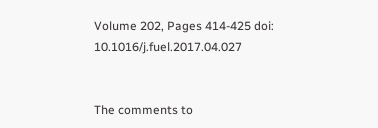Volume 202, Pages 414-425 doi: 10.1016/j.fuel.2017.04.027


The comments to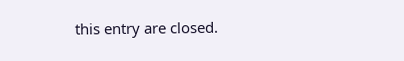this entry are closed.